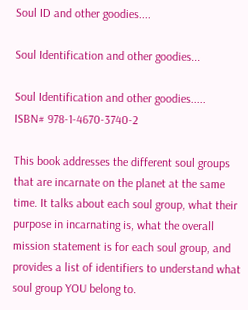Soul ID and other goodies....

Soul Identification and other goodies...

Soul Identification and other goodies.....
ISBN# 978-1-4670-3740-2

This book addresses the different soul groups that are incarnate on the planet at the same time. It talks about each soul group, what their purpose in incarnating is, what the overall mission statement is for each soul group, and provides a list of identifiers to understand what soul group YOU belong to.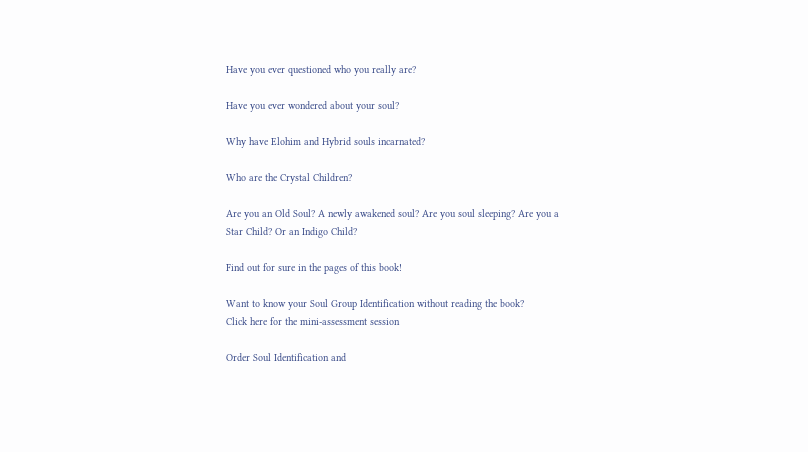Have you ever questioned who you really are?

Have you ever wondered about your soul?

Why have Elohim and Hybrid souls incarnated?

Who are the Crystal Children?

Are you an Old Soul? A newly awakened soul? Are you soul sleeping? Are you a Star Child? Or an Indigo Child?

Find out for sure in the pages of this book!

Want to know your Soul Group Identification without reading the book?
Click here for the mini-assessment session

Order Soul Identification and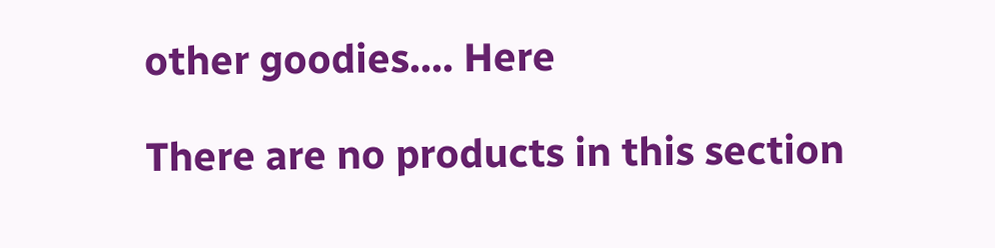other goodies.... Here

There are no products in this section